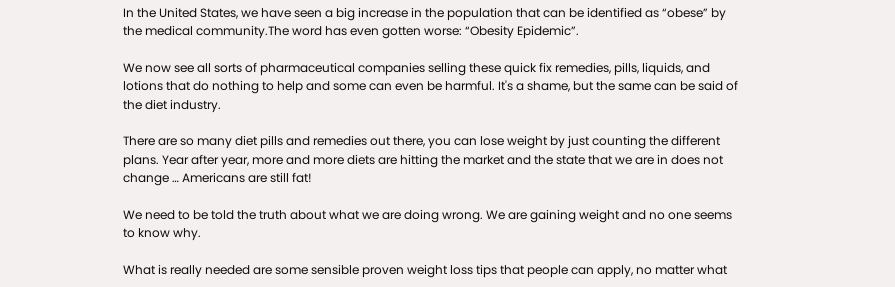In the United States, we have seen a big increase in the population that can be identified as “obese” by the medical community.The word has even gotten worse: “Obesity Epidemic”.

We now see all sorts of pharmaceutical companies selling these quick fix remedies, pills, liquids, and lotions that do nothing to help and some can even be harmful. It's a shame, but the same can be said of the diet industry.

There are so many diet pills and remedies out there, you can lose weight by just counting the different plans. Year after year, more and more diets are hitting the market and the state that we are in does not change … Americans are still fat!

We need to be told the truth about what we are doing wrong. We are gaining weight and no one seems to know why.

What is really needed are some sensible proven weight loss tips that people can apply, no matter what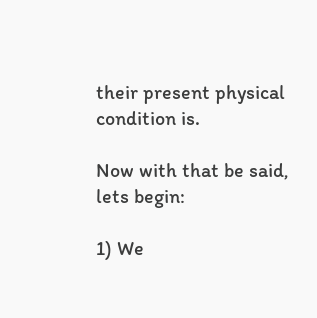their present physical condition is.

Now with that be said, lets begin:

1) We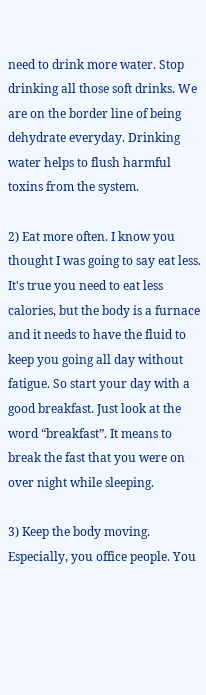need to drink more water. Stop drinking all those soft drinks. We are on the border line of being dehydrate everyday. Drinking water helps to flush harmful toxins from the system.

2) Eat more often. I know you thought I was going to say eat less. It's true you need to eat less calories, but the body is a furnace and it needs to have the fluid to keep you going all day without fatigue. So start your day with a good breakfast. Just look at the word “breakfast”. It means to break the fast that you were on over night while sleeping.

3) Keep the body moving. Especially, you office people. You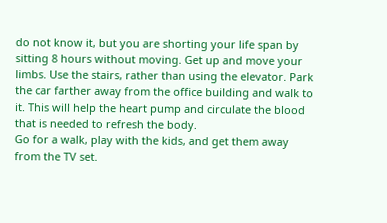do not know it, but you are shorting your life span by sitting 8 hours without moving. Get up and move your limbs. Use the stairs, rather than using the elevator. Park the car farther away from the office building and walk to it. This will help the heart pump and circulate the blood that is needed to refresh the body.
Go for a walk, play with the kids, and get them away from the TV set.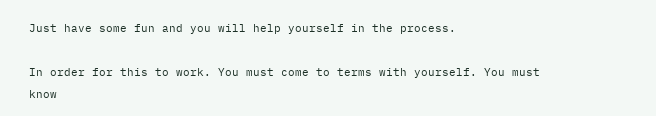Just have some fun and you will help yourself in the process.

In order for this to work. You must come to terms with yourself. You must know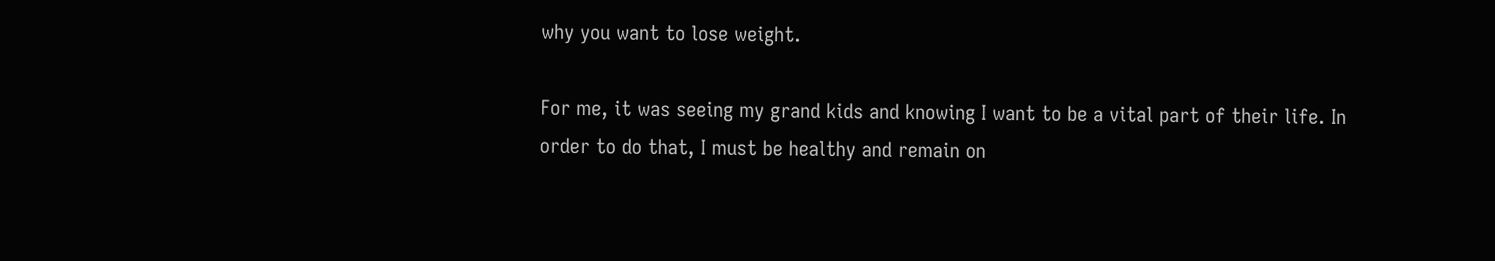why you want to lose weight.

For me, it was seeing my grand kids and knowing I want to be a vital part of their life. In order to do that, I must be healthy and remain on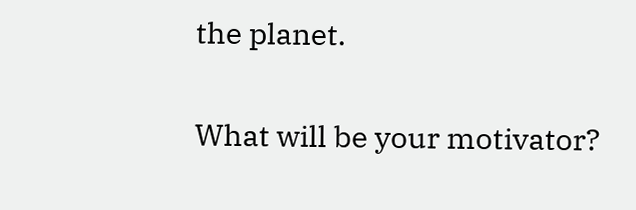the planet.

What will be your motivator?